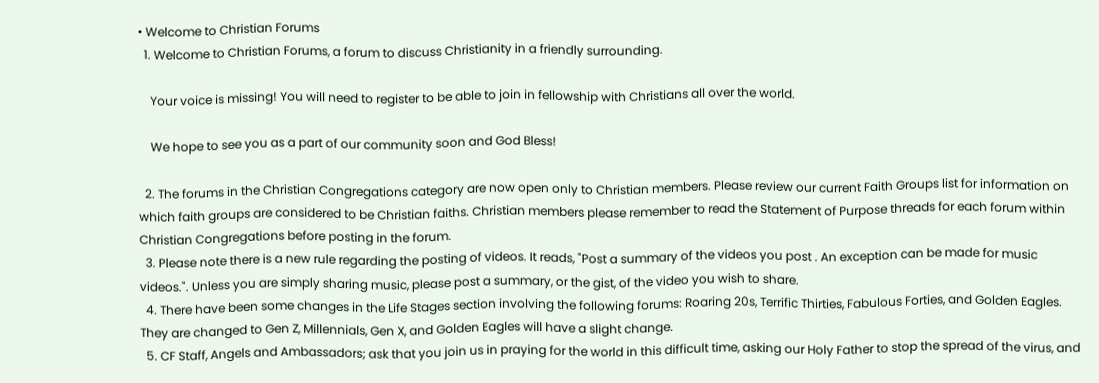• Welcome to Christian Forums
  1. Welcome to Christian Forums, a forum to discuss Christianity in a friendly surrounding.

    Your voice is missing! You will need to register to be able to join in fellowship with Christians all over the world.

    We hope to see you as a part of our community soon and God Bless!

  2. The forums in the Christian Congregations category are now open only to Christian members. Please review our current Faith Groups list for information on which faith groups are considered to be Christian faiths. Christian members please remember to read the Statement of Purpose threads for each forum within Christian Congregations before posting in the forum.
  3. Please note there is a new rule regarding the posting of videos. It reads, "Post a summary of the videos you post . An exception can be made for music videos.". Unless you are simply sharing music, please post a summary, or the gist, of the video you wish to share.
  4. There have been some changes in the Life Stages section involving the following forums: Roaring 20s, Terrific Thirties, Fabulous Forties, and Golden Eagles. They are changed to Gen Z, Millennials, Gen X, and Golden Eagles will have a slight change.
  5. CF Staff, Angels and Ambassadors; ask that you join us in praying for the world in this difficult time, asking our Holy Father to stop the spread of the virus, and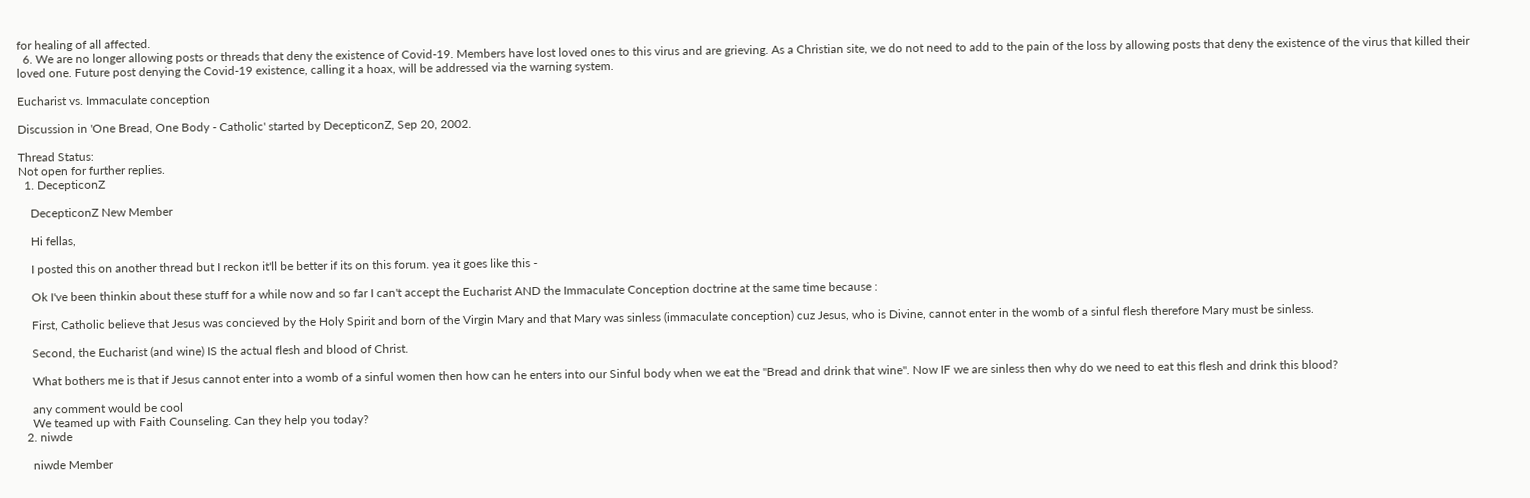for healing of all affected.
  6. We are no longer allowing posts or threads that deny the existence of Covid-19. Members have lost loved ones to this virus and are grieving. As a Christian site, we do not need to add to the pain of the loss by allowing posts that deny the existence of the virus that killed their loved one. Future post denying the Covid-19 existence, calling it a hoax, will be addressed via the warning system.

Eucharist vs. Immaculate conception

Discussion in 'One Bread, One Body - Catholic' started by DecepticonZ, Sep 20, 2002.

Thread Status:
Not open for further replies.
  1. DecepticonZ

    DecepticonZ New Member

    Hi fellas,

    I posted this on another thread but I reckon it'll be better if its on this forum. yea it goes like this -

    Ok I've been thinkin about these stuff for a while now and so far I can't accept the Eucharist AND the Immaculate Conception doctrine at the same time because :

    First, Catholic believe that Jesus was concieved by the Holy Spirit and born of the Virgin Mary and that Mary was sinless (immaculate conception) cuz Jesus, who is Divine, cannot enter in the womb of a sinful flesh therefore Mary must be sinless.

    Second, the Eucharist (and wine) IS the actual flesh and blood of Christ.

    What bothers me is that if Jesus cannot enter into a womb of a sinful women then how can he enters into our Sinful body when we eat the "Bread and drink that wine". Now IF we are sinless then why do we need to eat this flesh and drink this blood?

    any comment would be cool
    We teamed up with Faith Counseling. Can they help you today?
  2. niwde

    niwde Member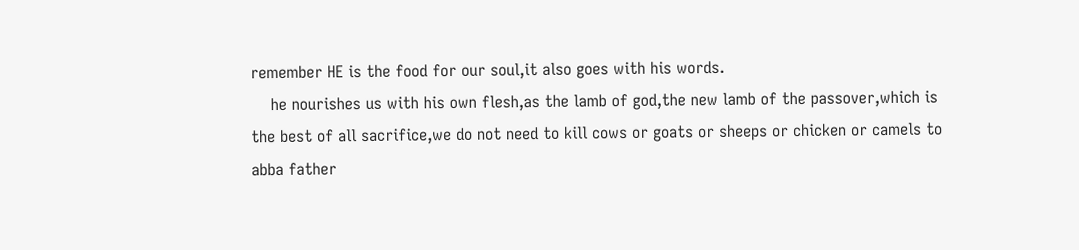remember HE is the food for our soul,it also goes with his words.
    he nourishes us with his own flesh,as the lamb of god,the new lamb of the passover,which is the best of all sacrifice,we do not need to kill cows or goats or sheeps or chicken or camels to abba father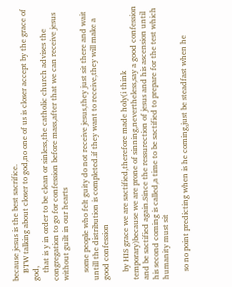because jesus is the best sacrifice.
    BTW talking about closer to god,no one of us is closer accept by the grace of god,
    that is y in order to be clean or sinless,the catholic church advises the congregation to go for confession before mass,after that we can receive jesus without guilt in our hearts

    some people who felt guity do not receive jesus,they just sit there and wait untill the distribution is completed.if they want to receive,they will make a good confession

    by HIS grace we are sactified,therefore made holy(i think temporary)because we are prone of sinning,nevertheless,say a good confession and be sactified again.Since the ressurection of jesus and his ascension until his second coming is called,a time to be sactified to prepare for the test which humanity must sit

    so no point predicting when is he coming,just be steadfast when he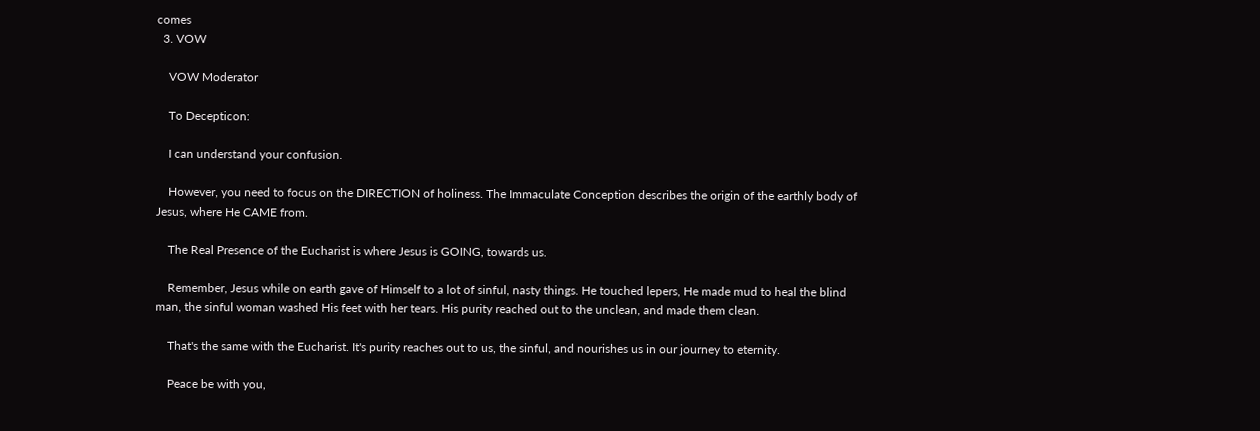comes
  3. VOW

    VOW Moderator

    To Decepticon:

    I can understand your confusion.

    However, you need to focus on the DIRECTION of holiness. The Immaculate Conception describes the origin of the earthly body of Jesus, where He CAME from.

    The Real Presence of the Eucharist is where Jesus is GOING, towards us.

    Remember, Jesus while on earth gave of Himself to a lot of sinful, nasty things. He touched lepers, He made mud to heal the blind man, the sinful woman washed His feet with her tears. His purity reached out to the unclean, and made them clean.

    That's the same with the Eucharist. It's purity reaches out to us, the sinful, and nourishes us in our journey to eternity.

    Peace be with you,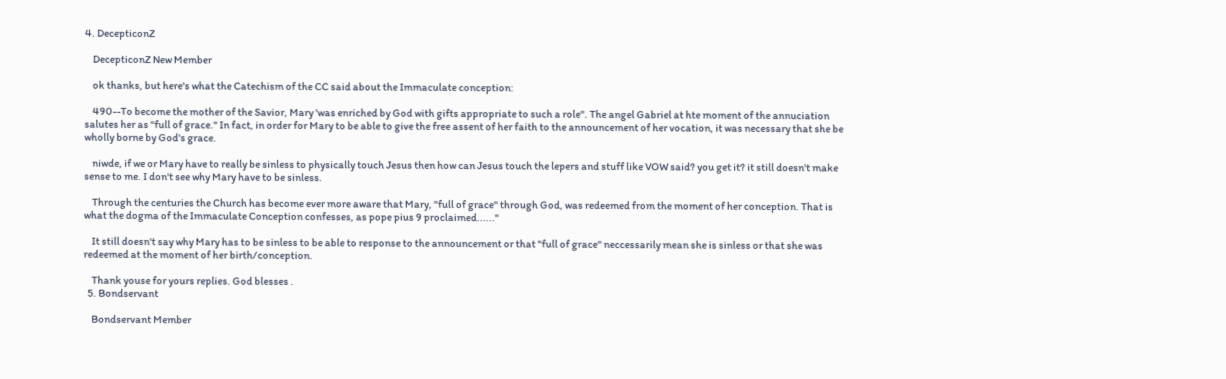4. DecepticonZ

    DecepticonZ New Member

    ok thanks, but here's what the Catechism of the CC said about the Immaculate conception:

    490--To become the mother of the Savior, Mary 'was enriched by God with gifts appropriate to such a role". The angel Gabriel at hte moment of the annuciation salutes her as "full of grace." In fact, in order for Mary to be able to give the free assent of her faith to the announcement of her vocation, it was necessary that she be wholly borne by God's grace.

    niwde, if we or Mary have to really be sinless to physically touch Jesus then how can Jesus touch the lepers and stuff like VOW said? you get it? it still doesn't make sense to me. I don't see why Mary have to be sinless.

    Through the centuries the Church has become ever more aware that Mary, "full of grace" through God, was redeemed from the moment of her conception. That is what the dogma of the Immaculate Conception confesses, as pope pius 9 proclaimed......"

    It still doesn't say why Mary has to be sinless to be able to response to the announcement or that "full of grace" neccessarily mean she is sinless or that she was redeemed at the moment of her birth/conception.

    Thank youse for yours replies. God blesses .
  5. Bondservant

    Bondservant Member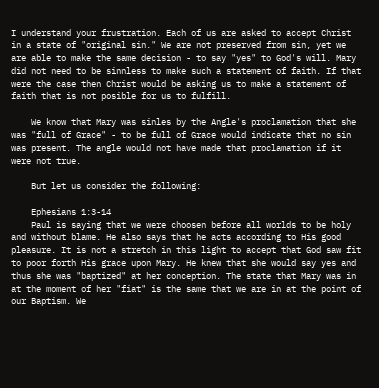I understand your frustration. Each of us are asked to accept Christ in a state of "original sin." We are not preserved from sin, yet we are able to make the same decision - to say "yes" to God's will. Mary did not need to be sinnless to make such a statement of faith. If that were the case then Christ would be asking us to make a statement of faith that is not posible for us to fulfill.

    We know that Mary was sinles by the Angle's proclamation that she was "full of Grace" - to be full of Grace would indicate that no sin was present. The angle would not have made that proclamation if it were not true.

    But let us consider the following:

    Ephesians 1:3-14
    Paul is saying that we were choosen before all worlds to be holy and without blame. He also says that he acts according to His good pleasure. It is not a stretch in this light to accept that God saw fit to poor forth His grace upon Mary. He knew that she would say yes and thus she was "baptized" at her conception. The state that Mary was in at the moment of her "fiat" is the same that we are in at the point of our Baptism. We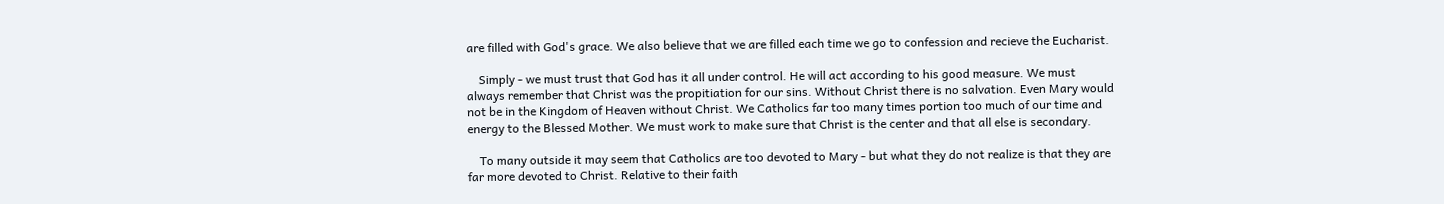are filled with God's grace. We also believe that we are filled each time we go to confession and recieve the Eucharist.

    Simply - we must trust that God has it all under control. He will act according to his good measure. We must always remember that Christ was the propitiation for our sins. Without Christ there is no salvation. Even Mary would not be in the Kingdom of Heaven without Christ. We Catholics far too many times portion too much of our time and energy to the Blessed Mother. We must work to make sure that Christ is the center and that all else is secondary.

    To many outside it may seem that Catholics are too devoted to Mary - but what they do not realize is that they are far more devoted to Christ. Relative to their faith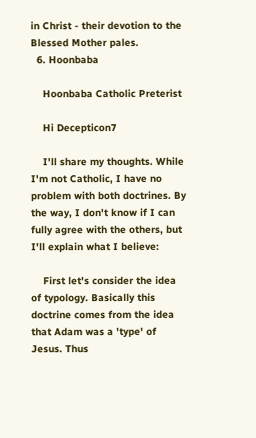in Christ - their devotion to the Blessed Mother pales.
  6. Hoonbaba

    Hoonbaba Catholic Preterist

    Hi Decepticon7

    I'll share my thoughts. While I'm not Catholic, I have no problem with both doctrines. By the way, I don't know if I can fully agree with the others, but I'll explain what I believe:

    First let's consider the idea of typology. Basically this doctrine comes from the idea that Adam was a 'type' of Jesus. Thus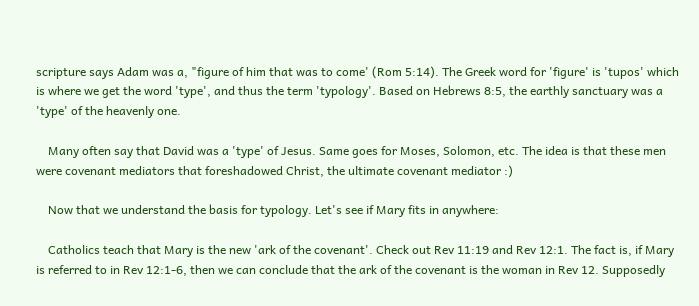scripture says Adam was a, "figure of him that was to come' (Rom 5:14). The Greek word for 'figure' is 'tupos' which is where we get the word 'type', and thus the term 'typology'. Based on Hebrews 8:5, the earthly sanctuary was a 'type' of the heavenly one.

    Many often say that David was a 'type' of Jesus. Same goes for Moses, Solomon, etc. The idea is that these men were covenant mediators that foreshadowed Christ, the ultimate covenant mediator :)

    Now that we understand the basis for typology. Let's see if Mary fits in anywhere:

    Catholics teach that Mary is the new 'ark of the covenant'. Check out Rev 11:19 and Rev 12:1. The fact is, if Mary is referred to in Rev 12:1-6, then we can conclude that the ark of the covenant is the woman in Rev 12. Supposedly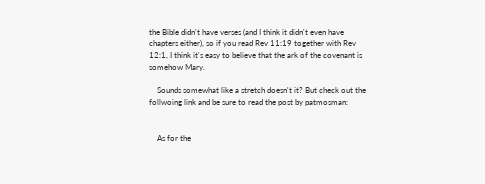the Bible didn't have verses (and I think it didn't even have chapters either), so if you read Rev 11:19 together with Rev 12:1, I think it's easy to believe that the ark of the covenant is somehow Mary.

    Sounds somewhat like a stretch doesn't it? But check out the follwoing link and be sure to read the post by patmosman:


    As for the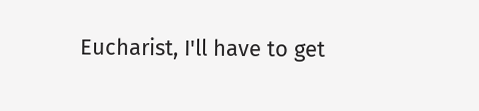Eucharist, I'll have to get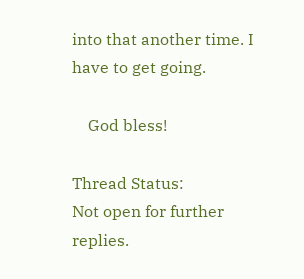into that another time. I have to get going.

    God bless!

Thread Status:
Not open for further replies.